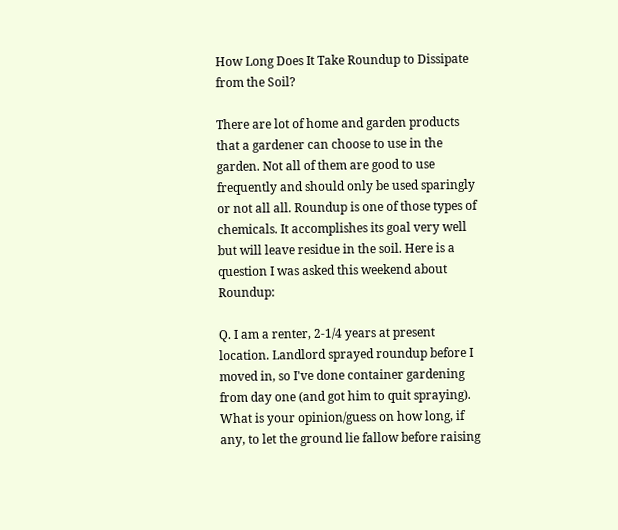How Long Does It Take Roundup to Dissipate from the Soil?

There are lot of home and garden products that a gardener can choose to use in the garden. Not all of them are good to use frequently and should only be used sparingly or not all all. Roundup is one of those types of chemicals. It accomplishes its goal very well but will leave residue in the soil. Here is a question I was asked this weekend about Roundup:

Q. I am a renter, 2-1/4 years at present location. Landlord sprayed roundup before I moved in, so I've done container gardening from day one (and got him to quit spraying). What is your opinion/guess on how long, if any, to let the ground lie fallow before raising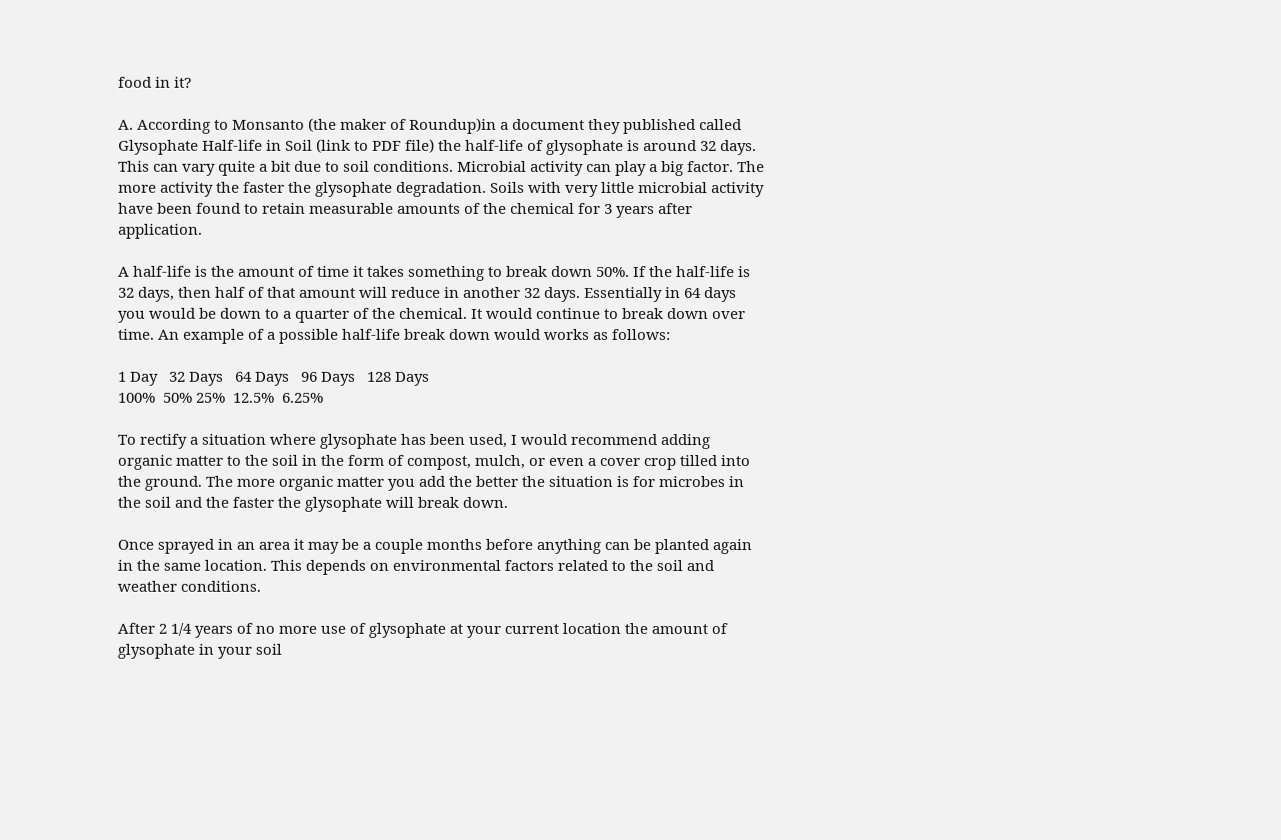food in it?

A. According to Monsanto (the maker of Roundup)in a document they published called Glysophate Half-life in Soil (link to PDF file) the half-life of glysophate is around 32 days. This can vary quite a bit due to soil conditions. Microbial activity can play a big factor. The more activity the faster the glysophate degradation. Soils with very little microbial activity have been found to retain measurable amounts of the chemical for 3 years after application.

A half-life is the amount of time it takes something to break down 50%. If the half-life is 32 days, then half of that amount will reduce in another 32 days. Essentially in 64 days you would be down to a quarter of the chemical. It would continue to break down over time. An example of a possible half-life break down would works as follows:

1 Day   32 Days   64 Days   96 Days   128 Days
100%  50% 25%  12.5%  6.25%

To rectify a situation where glysophate has been used, I would recommend adding organic matter to the soil in the form of compost, mulch, or even a cover crop tilled into the ground. The more organic matter you add the better the situation is for microbes in the soil and the faster the glysophate will break down.

Once sprayed in an area it may be a couple months before anything can be planted again in the same location. This depends on environmental factors related to the soil and weather conditions.

After 2 1/4 years of no more use of glysophate at your current location the amount of glysophate in your soil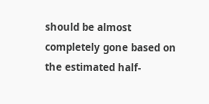should be almost completely gone based on the estimated half-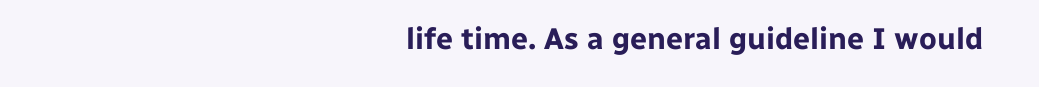life time. As a general guideline I would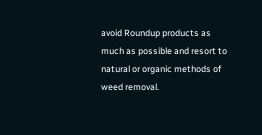avoid Roundup products as much as possible and resort to natural or organic methods of weed removal.